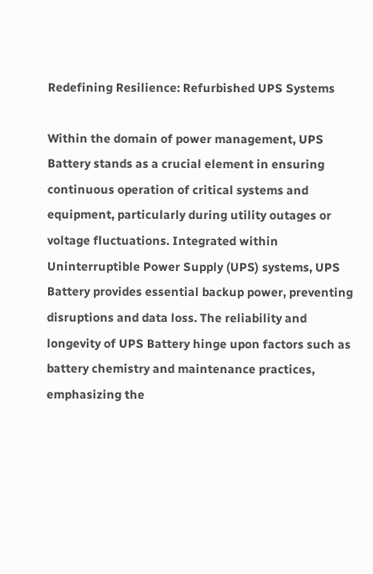Redefining Resilience: Refurbished UPS Systems

Within the domain of power management, UPS Battery stands as a crucial element in ensuring continuous operation of critical systems and equipment, particularly during utility outages or voltage fluctuations. Integrated within Uninterruptible Power Supply (UPS) systems, UPS Battery provides essential backup power, preventing disruptions and data loss. The reliability and longevity of UPS Battery hinge upon factors such as battery chemistry and maintenance practices, emphasizing the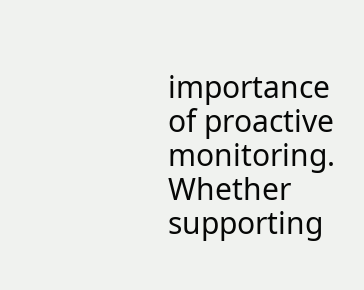importance of proactive monitoring. Whether supporting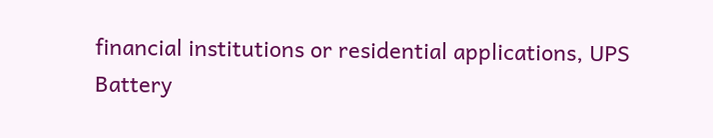financial institutions or residential applications, UPS Battery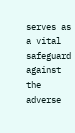serves as a vital safeguard against the adverse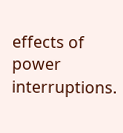effects of power interruptions.